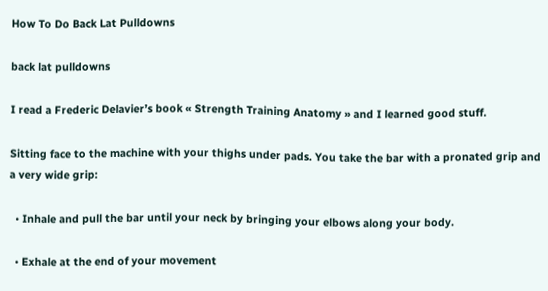How To Do Back Lat Pulldowns

back lat pulldowns

I read a Frederic Delavier’s book « Strength Training Anatomy » and I learned good stuff.

Sitting face to the machine with your thighs under pads. You take the bar with a pronated grip and a very wide grip:

  • Inhale and pull the bar until your neck by bringing your elbows along your body.

  • Exhale at the end of your movement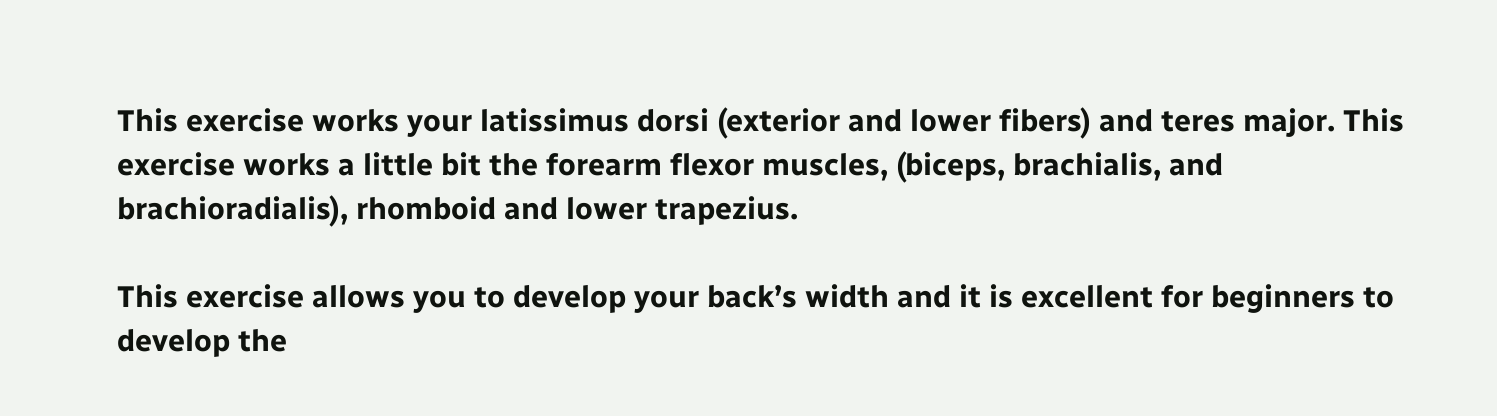This exercise works your latissimus dorsi (exterior and lower fibers) and teres major. This exercise works a little bit the forearm flexor muscles, (biceps, brachialis, and brachioradialis), rhomboid and lower trapezius.

This exercise allows you to develop your back’s width and it is excellent for beginners to develop the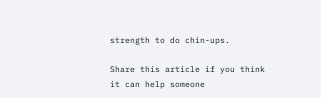strength to do chin-ups.

Share this article if you think it can help someone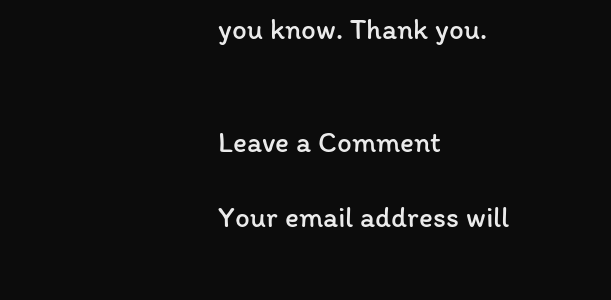you know. Thank you.


Leave a Comment

Your email address will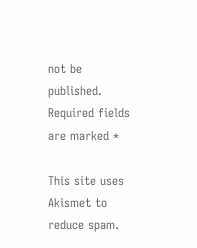not be published. Required fields are marked *

This site uses Akismet to reduce spam.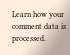Learn how your comment data is processed.